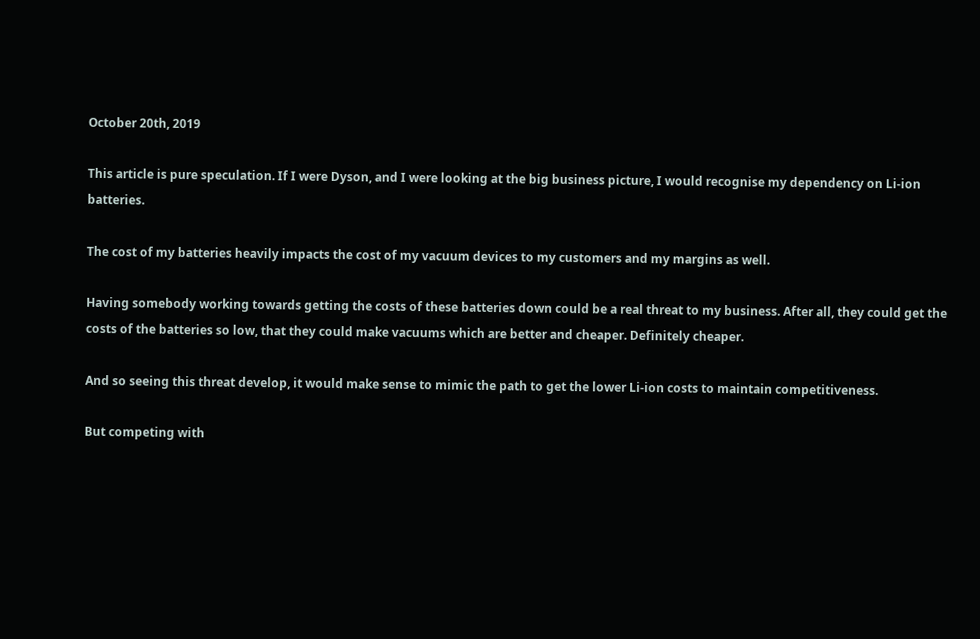October 20th, 2019

This article is pure speculation. If I were Dyson, and I were looking at the big business picture, I would recognise my dependency on Li-ion batteries.

The cost of my batteries heavily impacts the cost of my vacuum devices to my customers and my margins as well.

Having somebody working towards getting the costs of these batteries down could be a real threat to my business. After all, they could get the costs of the batteries so low, that they could make vacuums which are better and cheaper. Definitely cheaper.

And so seeing this threat develop, it would make sense to mimic the path to get the lower Li-ion costs to maintain competitiveness.

But competing with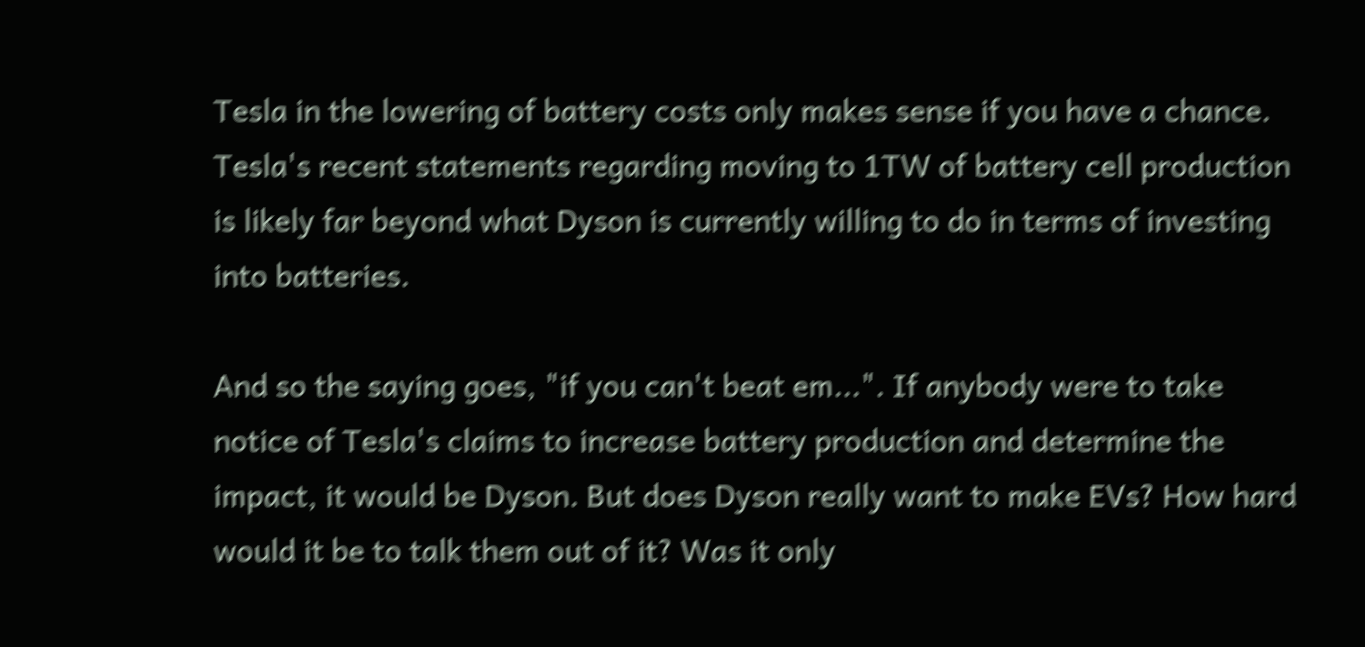Tesla in the lowering of battery costs only makes sense if you have a chance. Tesla's recent statements regarding moving to 1TW of battery cell production is likely far beyond what Dyson is currently willing to do in terms of investing into batteries.

And so the saying goes, "if you can't beat em...". If anybody were to take notice of Tesla's claims to increase battery production and determine the impact, it would be Dyson. But does Dyson really want to make EVs? How hard would it be to talk them out of it? Was it only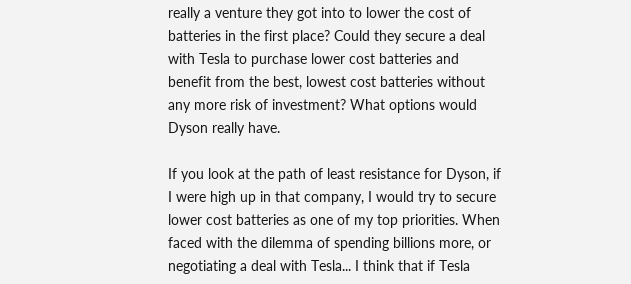really a venture they got into to lower the cost of batteries in the first place? Could they secure a deal with Tesla to purchase lower cost batteries and benefit from the best, lowest cost batteries without any more risk of investment? What options would Dyson really have.

If you look at the path of least resistance for Dyson, if I were high up in that company, I would try to secure lower cost batteries as one of my top priorities. When faced with the dilemma of spending billions more, or negotiating a deal with Tesla... I think that if Tesla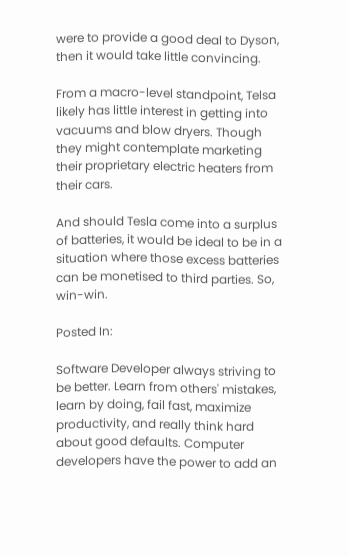were to provide a good deal to Dyson, then it would take little convincing.

From a macro-level standpoint, Telsa likely has little interest in getting into vacuums and blow dryers. Though they might contemplate marketing their proprietary electric heaters from their cars.

And should Tesla come into a surplus of batteries, it would be ideal to be in a situation where those excess batteries can be monetised to third parties. So, win-win.

Posted In:

Software Developer always striving to be better. Learn from others' mistakes, learn by doing, fail fast, maximize productivity, and really think hard about good defaults. Computer developers have the power to add an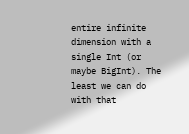entire infinite dimension with a single Int (or maybe BigInt). The least we can do with that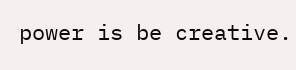power is be creative.